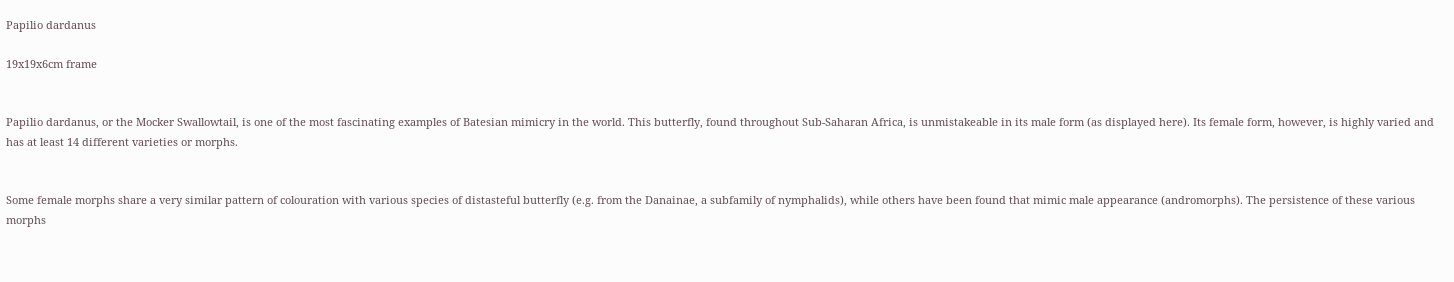Papilio dardanus

19x19x6cm frame


Papilio dardanus, or the Mocker Swallowtail, is one of the most fascinating examples of Batesian mimicry in the world. This butterfly, found throughout Sub-Saharan Africa, is unmistakeable in its male form (as displayed here). Its female form, however, is highly varied and has at least 14 different varieties or morphs.


Some female morphs share a very similar pattern of colouration with various species of distasteful butterfly (e.g. from the Danainae, a subfamily of nymphalids), while others have been found that mimic male appearance (andromorphs). The persistence of these various morphs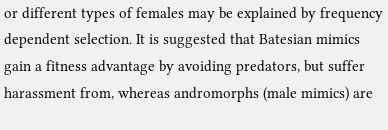or different types of females may be explained by frequency dependent selection. It is suggested that Batesian mimics gain a fitness advantage by avoiding predators, but suffer harassment from, whereas andromorphs (male mimics) are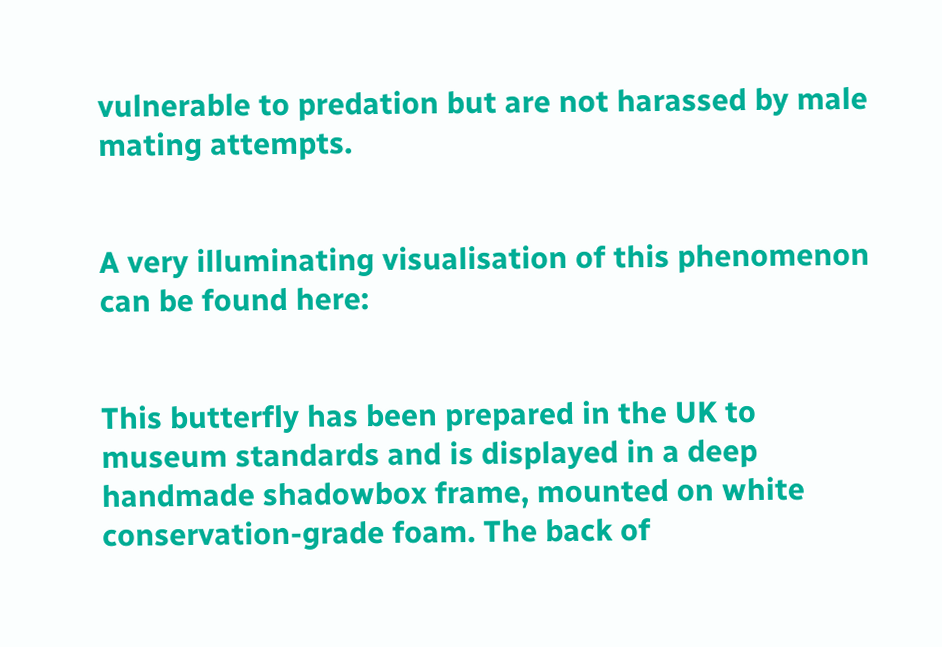vulnerable to predation but are not harassed by male mating attempts.


A very illuminating visualisation of this phenomenon can be found here:


This butterfly has been prepared in the UK to museum standards and is displayed in a deep handmade shadowbox frame, mounted on white conservation-grade foam. The back of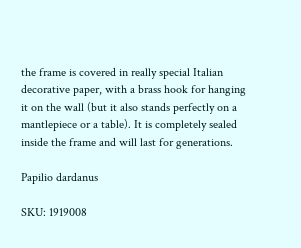the frame is covered in really special Italian decorative paper, with a brass hook for hanging it on the wall (but it also stands perfectly on a mantlepiece or a table). It is completely sealed inside the frame and will last for generations.

Papilio dardanus

SKU: 1919008